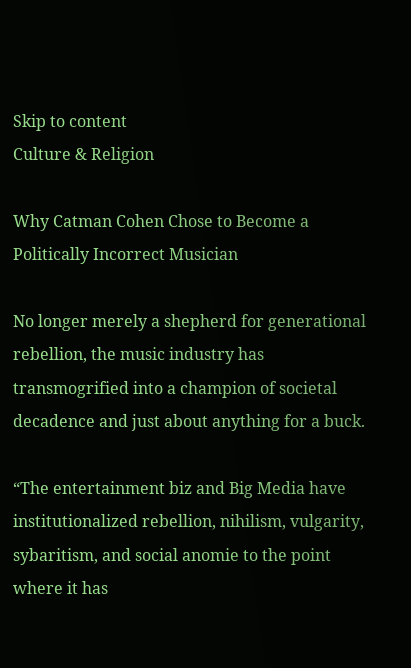Skip to content
Culture & Religion

Why Catman Cohen Chose to Become a Politically Incorrect Musician

No longer merely a shepherd for generational rebellion, the music industry has transmogrified into a champion of societal decadence and just about anything for a buck.

“The entertainment biz and Big Media have institutionalized rebellion, nihilism, vulgarity, sybaritism, and social anomie to the point where it has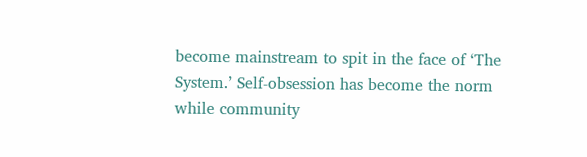become mainstream to spit in the face of ‘The System.’ Self-obsession has become the norm while community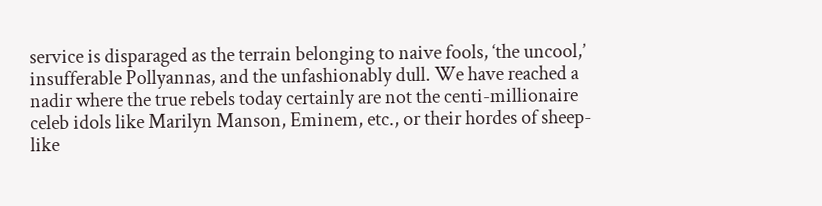service is disparaged as the terrain belonging to naive fools, ‘the uncool,’ insufferable Pollyannas, and the unfashionably dull. We have reached a nadir where the true rebels today certainly are not the centi-millionaire celeb idols like Marilyn Manson, Eminem, etc., or their hordes of sheep-like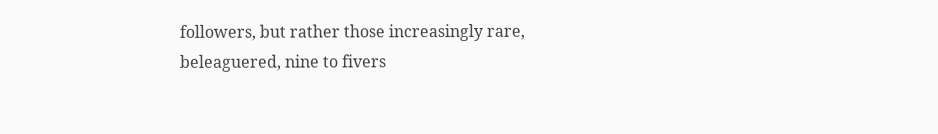followers, but rather those increasingly rare, beleaguered, nine to fivers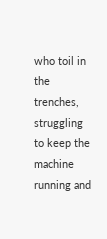who toil in the trenches, struggling to keep the machine running and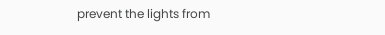prevent the lights from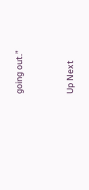going out.”


Up Next